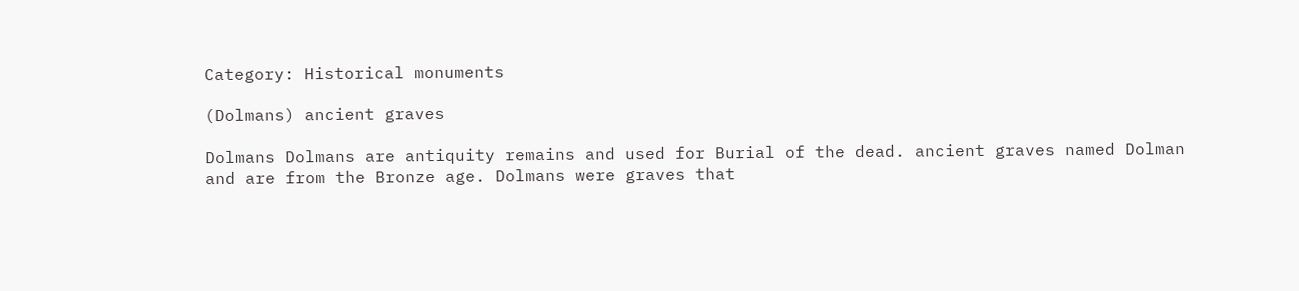Category: Historical monuments

(Dolmans) ancient graves

Dolmans Dolmans are antiquity remains and used for Burial of the dead. ancient graves named Dolman and are from the Bronze age. Dolmans were graves that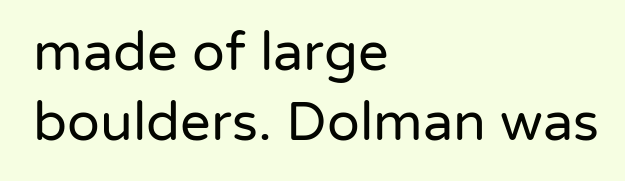made of large boulders. Dolman was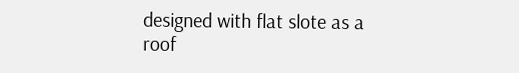designed with flat slote as a roof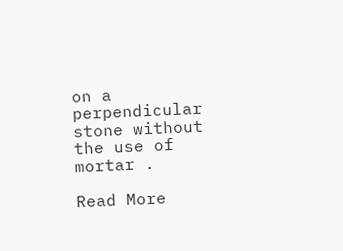on a perpendicular stone without the use of mortar .

Read More